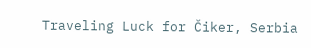Traveling Luck for Čiker, Serbia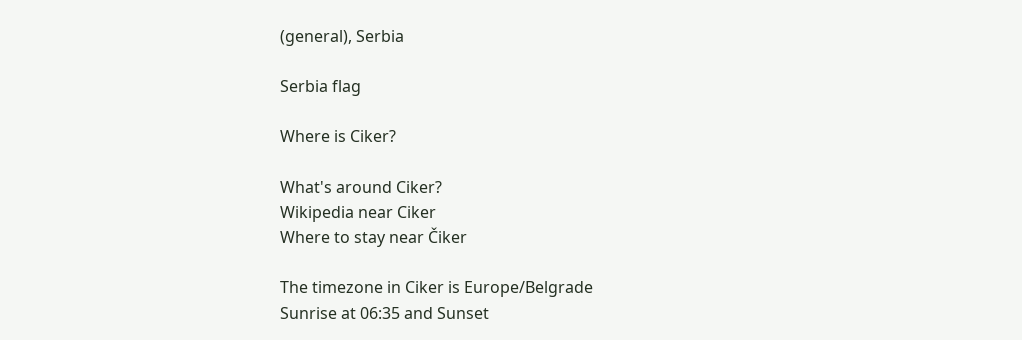(general), Serbia

Serbia flag

Where is Ciker?

What's around Ciker?
Wikipedia near Ciker
Where to stay near Čiker

The timezone in Ciker is Europe/Belgrade
Sunrise at 06:35 and Sunset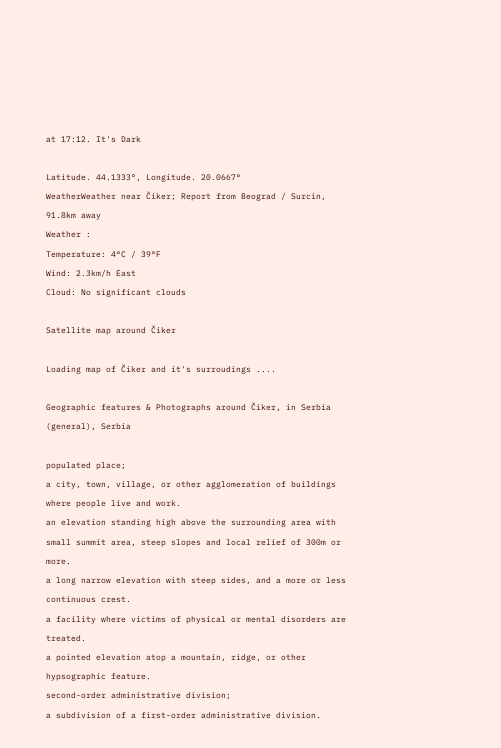at 17:12. It's Dark

Latitude. 44.1333°, Longitude. 20.0667°
WeatherWeather near Čiker; Report from Beograd / Surcin, 91.8km away
Weather :
Temperature: 4°C / 39°F
Wind: 2.3km/h East
Cloud: No significant clouds

Satellite map around Čiker

Loading map of Čiker and it's surroudings ....

Geographic features & Photographs around Čiker, in Serbia (general), Serbia

populated place;
a city, town, village, or other agglomeration of buildings where people live and work.
an elevation standing high above the surrounding area with small summit area, steep slopes and local relief of 300m or more.
a long narrow elevation with steep sides, and a more or less continuous crest.
a facility where victims of physical or mental disorders are treated.
a pointed elevation atop a mountain, ridge, or other hypsographic feature.
second-order administrative division;
a subdivision of a first-order administrative division.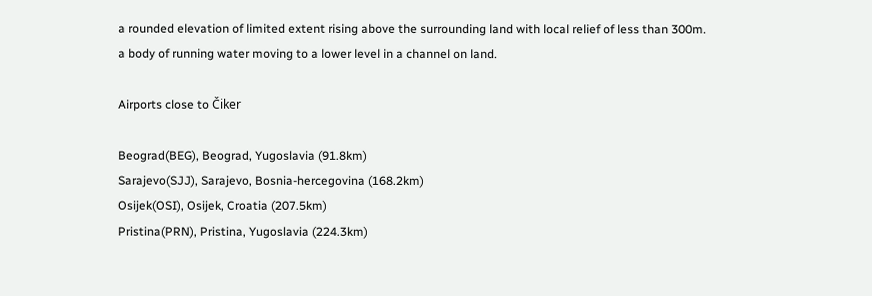a rounded elevation of limited extent rising above the surrounding land with local relief of less than 300m.
a body of running water moving to a lower level in a channel on land.

Airports close to Čiker

Beograd(BEG), Beograd, Yugoslavia (91.8km)
Sarajevo(SJJ), Sarajevo, Bosnia-hercegovina (168.2km)
Osijek(OSI), Osijek, Croatia (207.5km)
Pristina(PRN), Pristina, Yugoslavia (224.3km)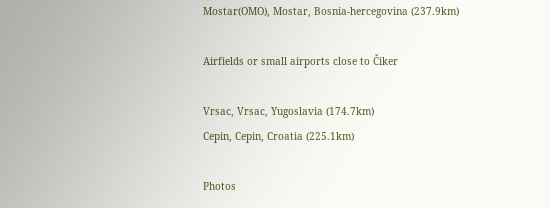Mostar(OMO), Mostar, Bosnia-hercegovina (237.9km)

Airfields or small airports close to Čiker

Vrsac, Vrsac, Yugoslavia (174.7km)
Cepin, Cepin, Croatia (225.1km)

Photos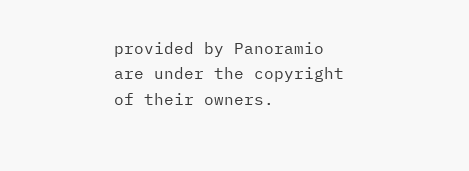provided by Panoramio are under the copyright of their owners.